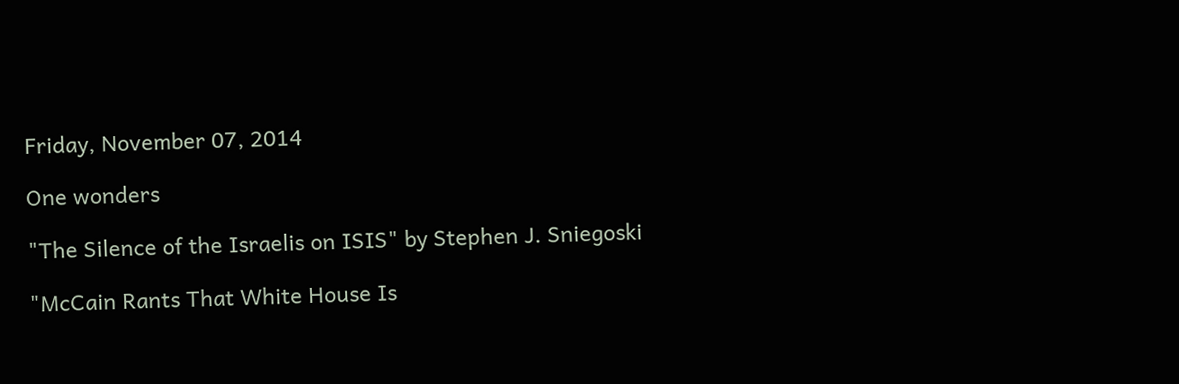Friday, November 07, 2014

One wonders

"The Silence of the Israelis on ISIS" by Stephen J. Sniegoski

"McCain Rants That White House Is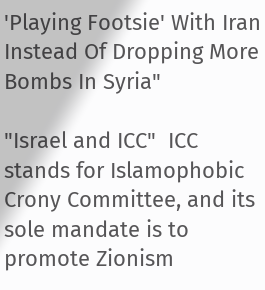'Playing Footsie' With Iran Instead Of Dropping More Bombs In Syria"

"Israel and ICC"  ICC stands for Islamophobic Crony Committee, and its sole mandate is to promote Zionism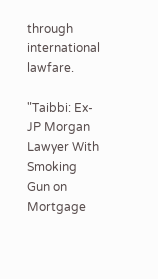through international lawfare.

"Taibbi: Ex-JP Morgan Lawyer With Smoking Gun on Mortgage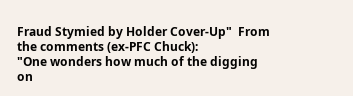Fraud Stymied by Holder Cover-Up"  From the comments (ex-PFC Chuck):
"One wonders how much of the digging on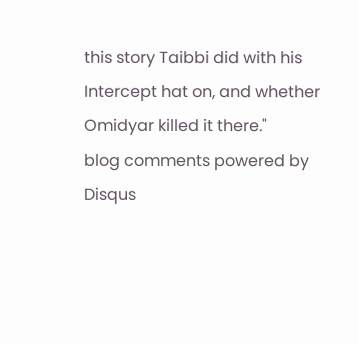this story Taibbi did with his Intercept hat on, and whether Omidyar killed it there."
blog comments powered by Disqus